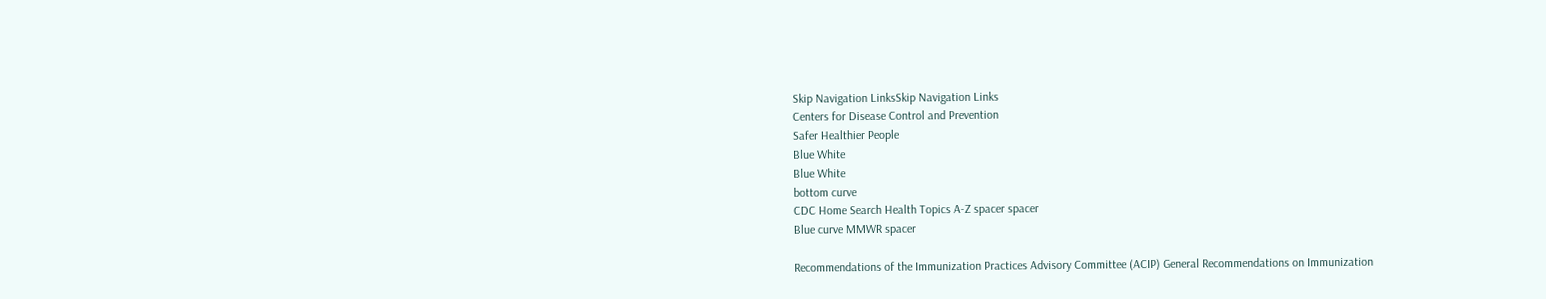Skip Navigation LinksSkip Navigation Links
Centers for Disease Control and Prevention
Safer Healthier People
Blue White
Blue White
bottom curve
CDC Home Search Health Topics A-Z spacer spacer
Blue curve MMWR spacer

Recommendations of the Immunization Practices Advisory Committee (ACIP) General Recommendations on Immunization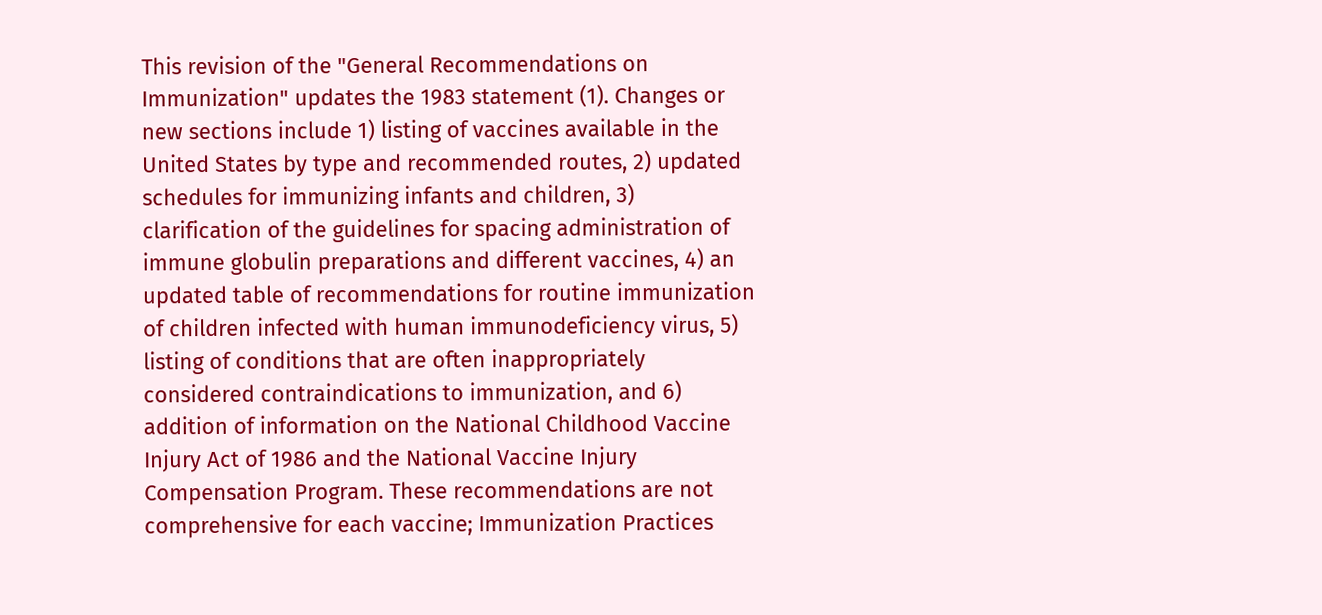This revision of the "General Recommendations on Immunization" updates the 1983 statement (1). Changes or new sections include 1) listing of vaccines available in the United States by type and recommended routes, 2) updated schedules for immunizing infants and children, 3) clarification of the guidelines for spacing administration of immune globulin preparations and different vaccines, 4) an updated table of recommendations for routine immunization of children infected with human immunodeficiency virus, 5) listing of conditions that are often inappropriately considered contraindications to immunization, and 6) addition of information on the National Childhood Vaccine Injury Act of 1986 and the National Vaccine Injury Compensation Program. These recommendations are not comprehensive for each vaccine; Immunization Practices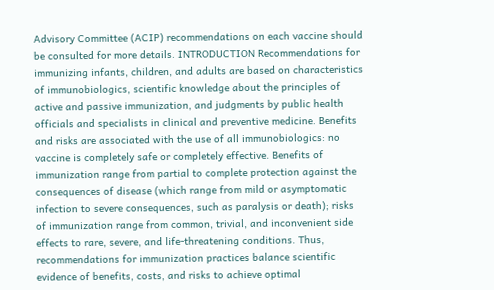Advisory Committee (ACIP) recommendations on each vaccine should be consulted for more details. INTRODUCTION Recommendations for immunizing infants, children, and adults are based on characteristics of immunobiologics, scientific knowledge about the principles of active and passive immunization, and judgments by public health officials and specialists in clinical and preventive medicine. Benefits and risks are associated with the use of all immunobiologics: no vaccine is completely safe or completely effective. Benefits of immunization range from partial to complete protection against the consequences of disease (which range from mild or asymptomatic infection to severe consequences, such as paralysis or death); risks of immunization range from common, trivial, and inconvenient side effects to rare, severe, and life-threatening conditions. Thus, recommendations for immunization practices balance scientific evidence of benefits, costs, and risks to achieve optimal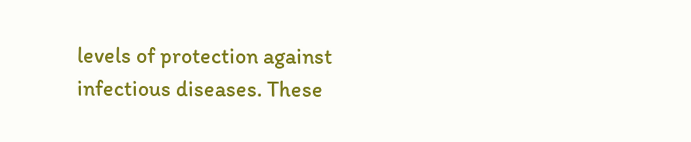levels of protection against infectious diseases. These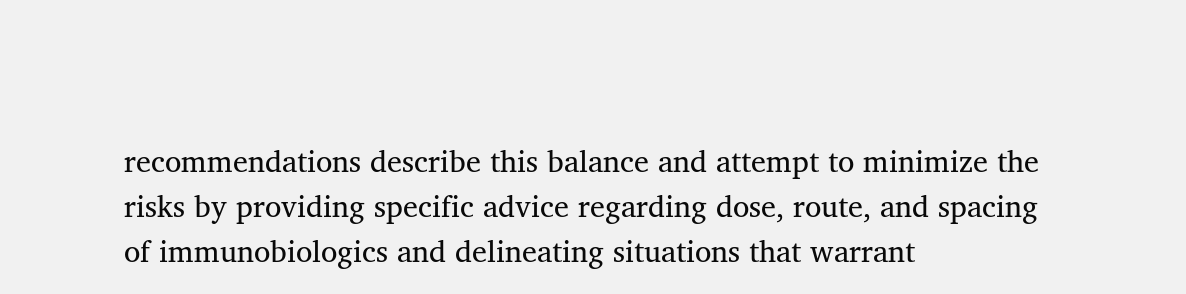recommendations describe this balance and attempt to minimize the risks by providing specific advice regarding dose, route, and spacing of immunobiologics and delineating situations that warrant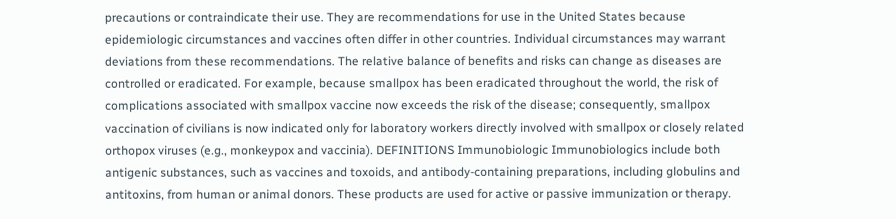precautions or contraindicate their use. They are recommendations for use in the United States because epidemiologic circumstances and vaccines often differ in other countries. Individual circumstances may warrant deviations from these recommendations. The relative balance of benefits and risks can change as diseases are controlled or eradicated. For example, because smallpox has been eradicated throughout the world, the risk of complications associated with smallpox vaccine now exceeds the risk of the disease; consequently, smallpox vaccination of civilians is now indicated only for laboratory workers directly involved with smallpox or closely related orthopox viruses (e.g., monkeypox and vaccinia). DEFINITIONS Immunobiologic Immunobiologics include both antigenic substances, such as vaccines and toxoids, and antibody-containing preparations, including globulins and antitoxins, from human or animal donors. These products are used for active or passive immunization or therapy.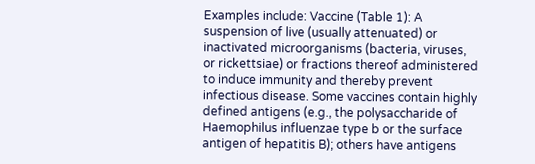Examples include: Vaccine (Table 1): A suspension of live (usually attenuated) or inactivated microorganisms (bacteria, viruses, or rickettsiae) or fractions thereof administered to induce immunity and thereby prevent infectious disease. Some vaccines contain highly defined antigens (e.g., the polysaccharide of Haemophilus influenzae type b or the surface antigen of hepatitis B); others have antigens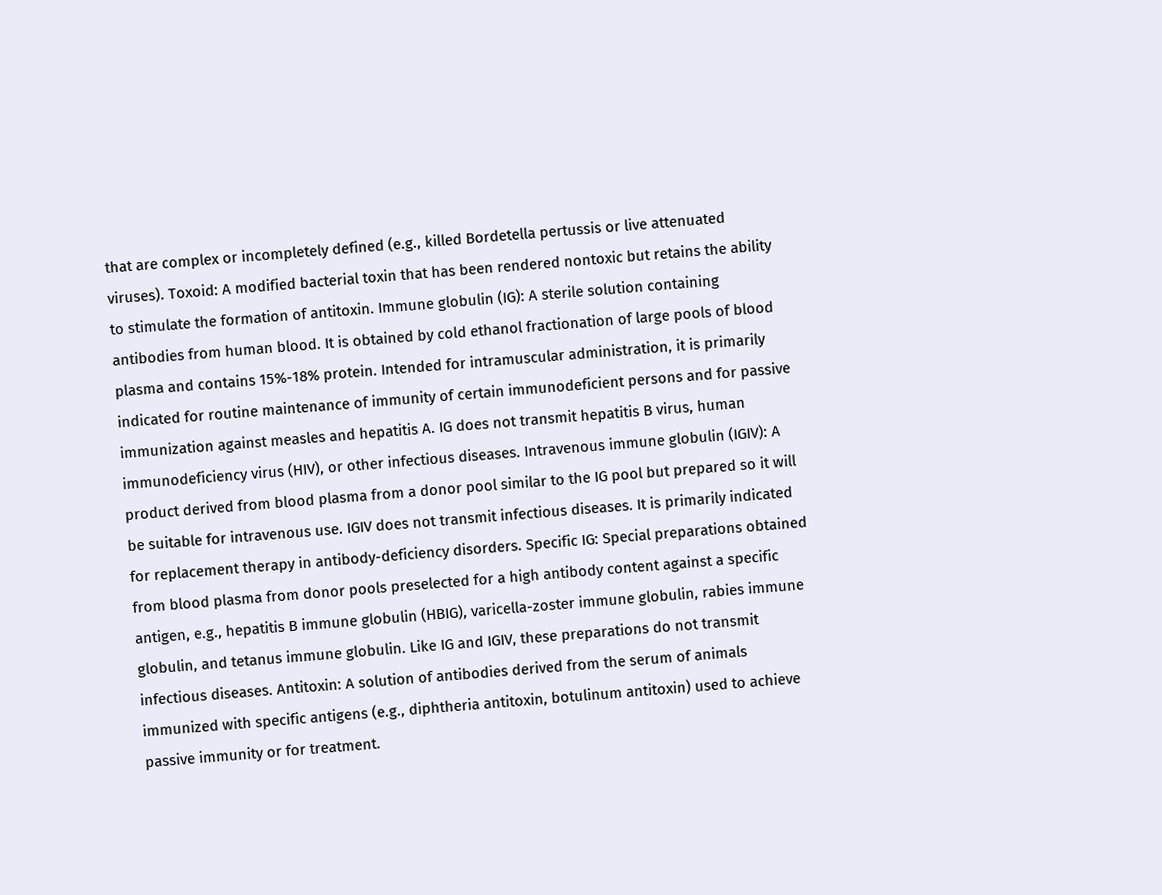that are complex or incompletely defined (e.g., killed Bordetella pertussis or live attenuated viruses). Toxoid: A modified bacterial toxin that has been rendered nontoxic but retains the ability to stimulate the formation of antitoxin. Immune globulin (IG): A sterile solution containing antibodies from human blood. It is obtained by cold ethanol fractionation of large pools of blood plasma and contains 15%-18% protein. Intended for intramuscular administration, it is primarily indicated for routine maintenance of immunity of certain immunodeficient persons and for passive immunization against measles and hepatitis A. IG does not transmit hepatitis B virus, human immunodeficiency virus (HIV), or other infectious diseases. Intravenous immune globulin (IGIV): A product derived from blood plasma from a donor pool similar to the IG pool but prepared so it will be suitable for intravenous use. IGIV does not transmit infectious diseases. It is primarily indicated for replacement therapy in antibody-deficiency disorders. Specific IG: Special preparations obtained from blood plasma from donor pools preselected for a high antibody content against a specific antigen, e.g., hepatitis B immune globulin (HBIG), varicella-zoster immune globulin, rabies immune globulin, and tetanus immune globulin. Like IG and IGIV, these preparations do not transmit infectious diseases. Antitoxin: A solution of antibodies derived from the serum of animals immunized with specific antigens (e.g., diphtheria antitoxin, botulinum antitoxin) used to achieve passive immunity or for treatment.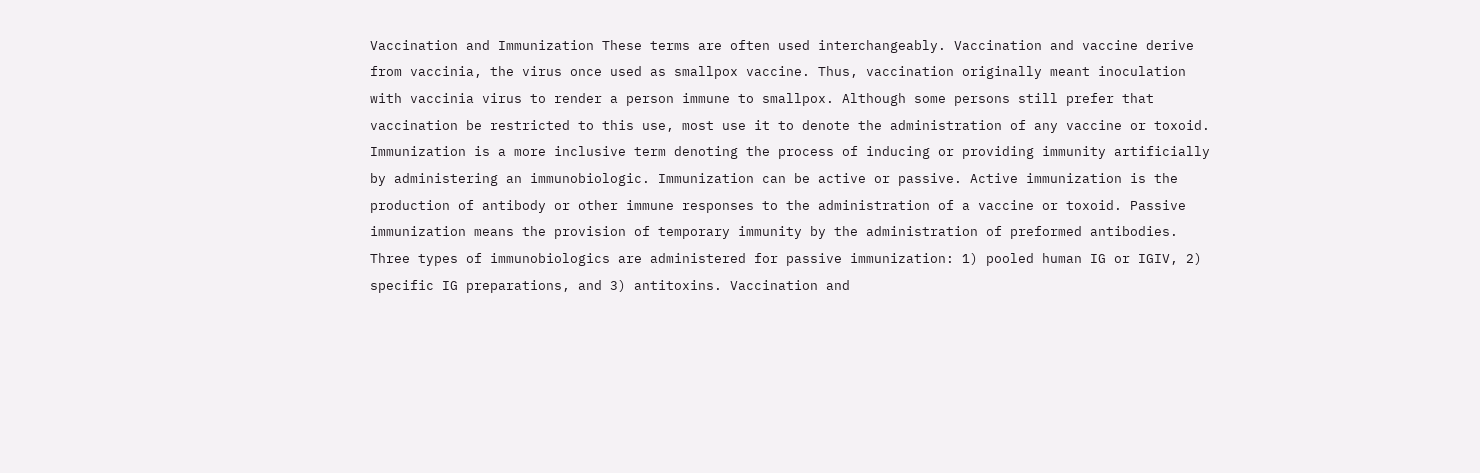Vaccination and Immunization These terms are often used interchangeably. Vaccination and vaccine derive from vaccinia, the virus once used as smallpox vaccine. Thus, vaccination originally meant inoculation with vaccinia virus to render a person immune to smallpox. Although some persons still prefer that vaccination be restricted to this use, most use it to denote the administration of any vaccine or toxoid. Immunization is a more inclusive term denoting the process of inducing or providing immunity artificially by administering an immunobiologic. Immunization can be active or passive. Active immunization is the production of antibody or other immune responses to the administration of a vaccine or toxoid. Passive immunization means the provision of temporary immunity by the administration of preformed antibodies. Three types of immunobiologics are administered for passive immunization: 1) pooled human IG or IGIV, 2) specific IG preparations, and 3) antitoxins. Vaccination and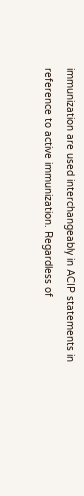immunization are used interchangeably in ACIP statements in reference to active immunization. Regardless of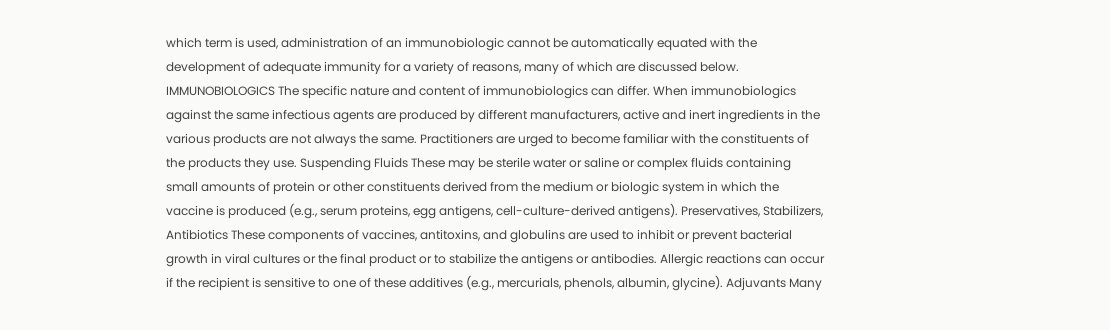which term is used, administration of an immunobiologic cannot be automatically equated with the development of adequate immunity for a variety of reasons, many of which are discussed below. IMMUNOBIOLOGICS The specific nature and content of immunobiologics can differ. When immunobiologics against the same infectious agents are produced by different manufacturers, active and inert ingredients in the various products are not always the same. Practitioners are urged to become familiar with the constituents of the products they use. Suspending Fluids These may be sterile water or saline or complex fluids containing small amounts of protein or other constituents derived from the medium or biologic system in which the vaccine is produced (e.g., serum proteins, egg antigens, cell-culture-derived antigens). Preservatives, Stabilizers, Antibiotics These components of vaccines, antitoxins, and globulins are used to inhibit or prevent bacterial growth in viral cultures or the final product or to stabilize the antigens or antibodies. Allergic reactions can occur if the recipient is sensitive to one of these additives (e.g., mercurials, phenols, albumin, glycine). Adjuvants Many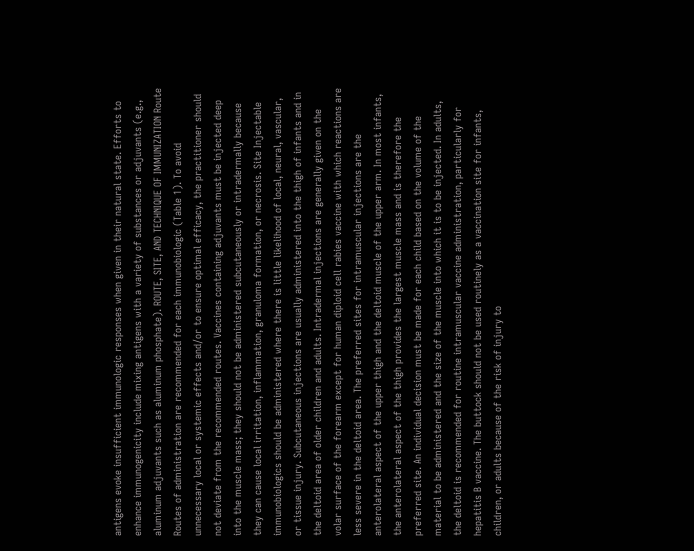antigens evoke insufficient immunologic responses when given in their natural state. Efforts to enhance immunogenicity include mixing antigens with a variety of substances or adjuvants (e.g., aluminum adjuvants such as aluminum phosphate). ROUTE, SITE, AND TECHNIQUE OF IMMUNIZATION Route Routes of administration are recommended for each immunobiologic (Table 1). To avoid unnecessary local or systemic effects and/or to ensure optimal efficacy, the practitioner should not deviate from the recommended routes. Vaccines containing adjuvants must be injected deep into the muscle mass; they should not be administered subcutaneously or intradermally because they can cause local irritation, inflammation, granuloma formation, or necrosis. Site Injectable immunobiologics should be administered where there is little likelihood of local, neural, vascular, or tissue injury. Subcutaneous injections are usually administered into the thigh of infants and in the deltoid area of older children and adults. Intradermal injections are generally given on the volar surface of the forearm except for human diploid cell rabies vaccine with which reactions are less severe in the deltoid area. The preferred sites for intramuscular injections are the anterolateral aspect of the upper thigh and the deltoid muscle of the upper arm. In most infants, the anterolateral aspect of the thigh provides the largest muscle mass and is therefore the preferred site. An individual decision must be made for each child based on the volume of the material to be administered and the size of the muscle into which it is to be injected. In adults, the deltoid is recommended for routine intramuscular vaccine administration, particularly for hepatitis B vaccine. The buttock should not be used routinely as a vaccination site for infants, children, or adults because of the risk of injury to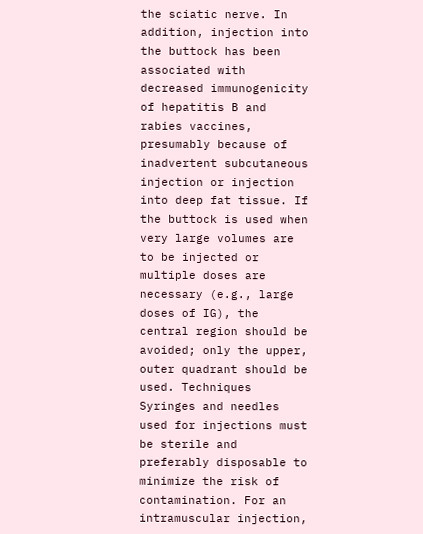the sciatic nerve. In addition, injection into the buttock has been associated with decreased immunogenicity of hepatitis B and rabies vaccines, presumably because of inadvertent subcutaneous injection or injection into deep fat tissue. If the buttock is used when very large volumes are to be injected or multiple doses are necessary (e.g., large doses of IG), the central region should be avoided; only the upper, outer quadrant should be used. Techniques Syringes and needles used for injections must be sterile and preferably disposable to minimize the risk of contamination. For an intramuscular injection,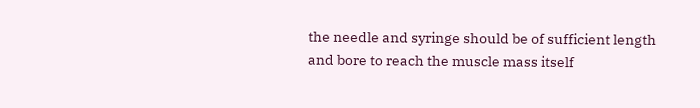the needle and syringe should be of sufficient length and bore to reach the muscle mass itself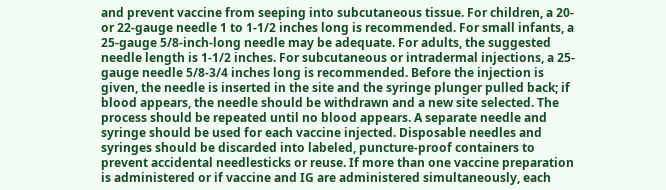and prevent vaccine from seeping into subcutaneous tissue. For children, a 20- or 22-gauge needle 1 to 1-1/2 inches long is recommended. For small infants, a 25-gauge 5/8-inch-long needle may be adequate. For adults, the suggested needle length is 1-1/2 inches. For subcutaneous or intradermal injections, a 25-gauge needle 5/8-3/4 inches long is recommended. Before the injection is given, the needle is inserted in the site and the syringe plunger pulled back; if blood appears, the needle should be withdrawn and a new site selected. The process should be repeated until no blood appears. A separate needle and syringe should be used for each vaccine injected. Disposable needles and syringes should be discarded into labeled, puncture-proof containers to prevent accidental needlesticks or reuse. If more than one vaccine preparation is administered or if vaccine and IG are administered simultaneously, each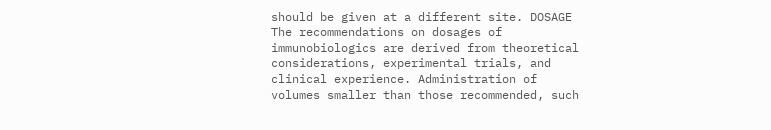should be given at a different site. DOSAGE The recommendations on dosages of immunobiologics are derived from theoretical considerations, experimental trials, and clinical experience. Administration of volumes smaller than those recommended, such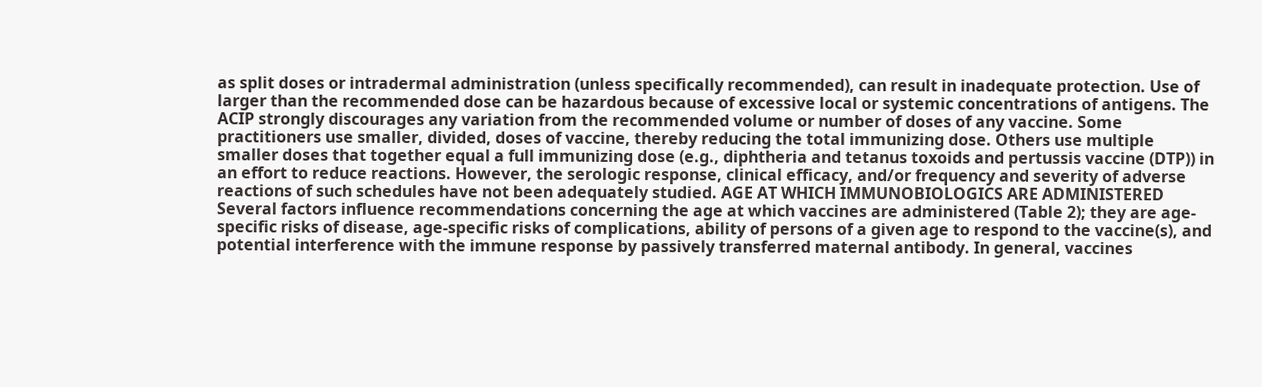as split doses or intradermal administration (unless specifically recommended), can result in inadequate protection. Use of larger than the recommended dose can be hazardous because of excessive local or systemic concentrations of antigens. The ACIP strongly discourages any variation from the recommended volume or number of doses of any vaccine. Some practitioners use smaller, divided, doses of vaccine, thereby reducing the total immunizing dose. Others use multiple smaller doses that together equal a full immunizing dose (e.g., diphtheria and tetanus toxoids and pertussis vaccine (DTP)) in an effort to reduce reactions. However, the serologic response, clinical efficacy, and/or frequency and severity of adverse reactions of such schedules have not been adequately studied. AGE AT WHICH IMMUNOBIOLOGICS ARE ADMINISTERED Several factors influence recommendations concerning the age at which vaccines are administered (Table 2); they are age-specific risks of disease, age-specific risks of complications, ability of persons of a given age to respond to the vaccine(s), and potential interference with the immune response by passively transferred maternal antibody. In general, vaccines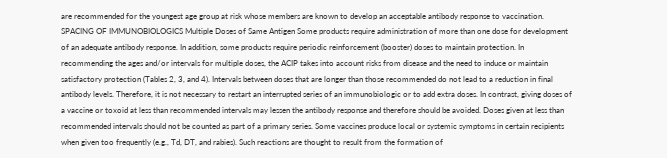are recommended for the youngest age group at risk whose members are known to develop an acceptable antibody response to vaccination. SPACING OF IMMUNOBIOLOGICS Multiple Doses of Same Antigen Some products require administration of more than one dose for development of an adequate antibody response. In addition, some products require periodic reinforcement (booster) doses to maintain protection. In recommending the ages and/or intervals for multiple doses, the ACIP takes into account risks from disease and the need to induce or maintain satisfactory protection (Tables 2, 3, and 4). Intervals between doses that are longer than those recommended do not lead to a reduction in final antibody levels. Therefore, it is not necessary to restart an interrupted series of an immunobiologic or to add extra doses. In contrast, giving doses of a vaccine or toxoid at less than recommended intervals may lessen the antibody response and therefore should be avoided. Doses given at less than recommended intervals should not be counted as part of a primary series. Some vaccines produce local or systemic symptoms in certain recipients when given too frequently (e.g., Td, DT, and rabies). Such reactions are thought to result from the formation of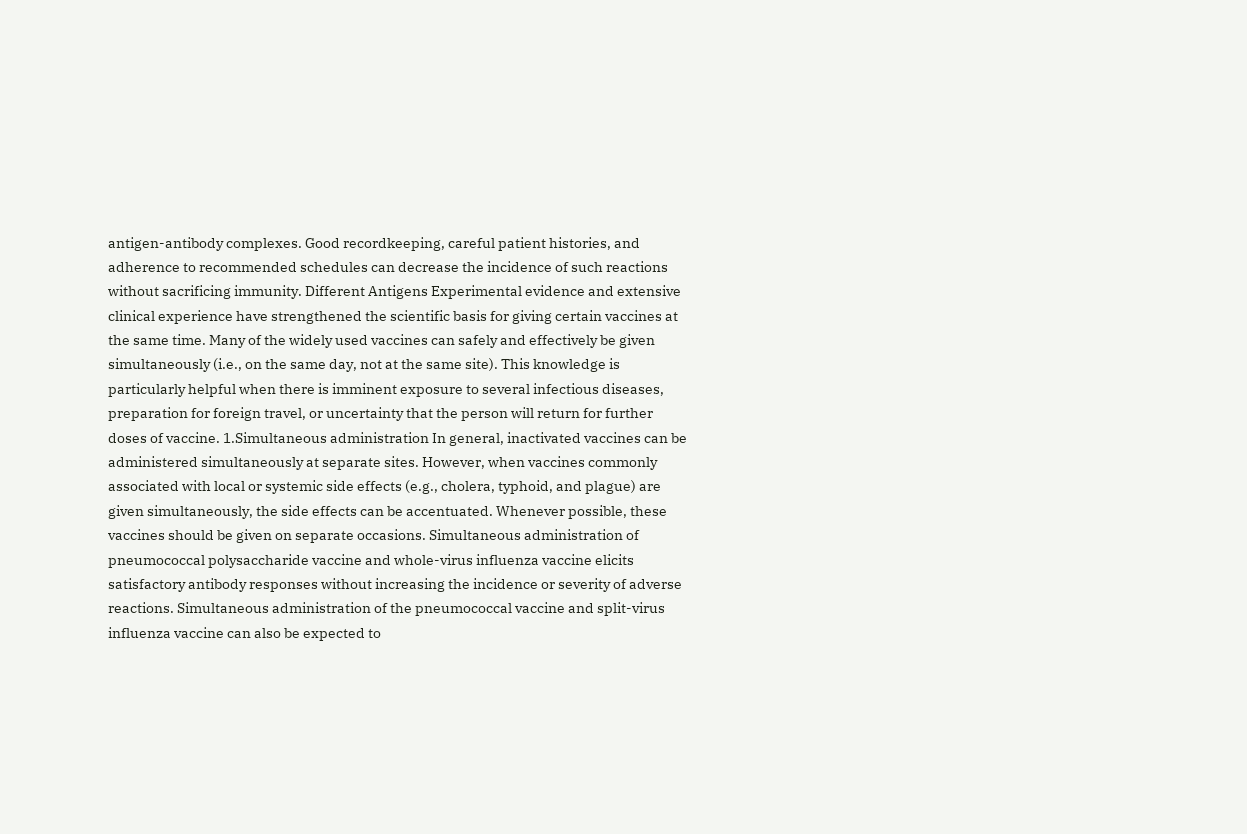antigen-antibody complexes. Good recordkeeping, careful patient histories, and adherence to recommended schedules can decrease the incidence of such reactions without sacrificing immunity. Different Antigens Experimental evidence and extensive clinical experience have strengthened the scientific basis for giving certain vaccines at the same time. Many of the widely used vaccines can safely and effectively be given simultaneously (i.e., on the same day, not at the same site). This knowledge is particularly helpful when there is imminent exposure to several infectious diseases, preparation for foreign travel, or uncertainty that the person will return for further doses of vaccine. 1.Simultaneous administration In general, inactivated vaccines can be administered simultaneously at separate sites. However, when vaccines commonly associated with local or systemic side effects (e.g., cholera, typhoid, and plague) are given simultaneously, the side effects can be accentuated. Whenever possible, these vaccines should be given on separate occasions. Simultaneous administration of pneumococcal polysaccharide vaccine and whole-virus influenza vaccine elicits satisfactory antibody responses without increasing the incidence or severity of adverse reactions. Simultaneous administration of the pneumococcal vaccine and split-virus influenza vaccine can also be expected to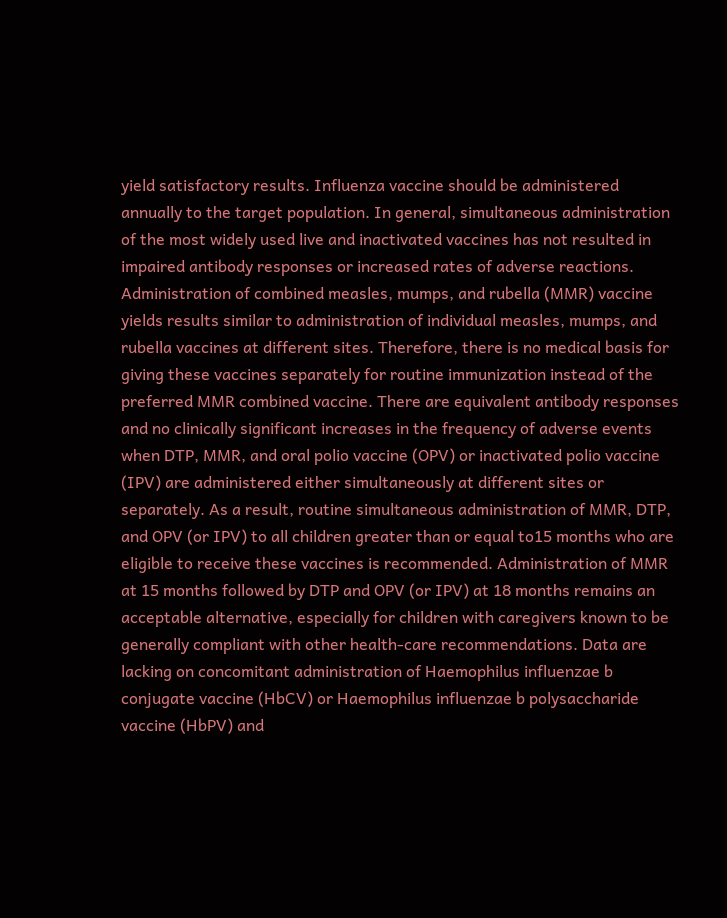yield satisfactory results. Influenza vaccine should be administered annually to the target population. In general, simultaneous administration of the most widely used live and inactivated vaccines has not resulted in impaired antibody responses or increased rates of adverse reactions. Administration of combined measles, mumps, and rubella (MMR) vaccine yields results similar to administration of individual measles, mumps, and rubella vaccines at different sites. Therefore, there is no medical basis for giving these vaccines separately for routine immunization instead of the preferred MMR combined vaccine. There are equivalent antibody responses and no clinically significant increases in the frequency of adverse events when DTP, MMR, and oral polio vaccine (OPV) or inactivated polio vaccine (IPV) are administered either simultaneously at different sites or separately. As a result, routine simultaneous administration of MMR, DTP, and OPV (or IPV) to all children greater than or equal to15 months who are eligible to receive these vaccines is recommended. Administration of MMR at 15 months followed by DTP and OPV (or IPV) at 18 months remains an acceptable alternative, especially for children with caregivers known to be generally compliant with other health-care recommendations. Data are lacking on concomitant administration of Haemophilus influenzae b conjugate vaccine (HbCV) or Haemophilus influenzae b polysaccharide vaccine (HbPV) and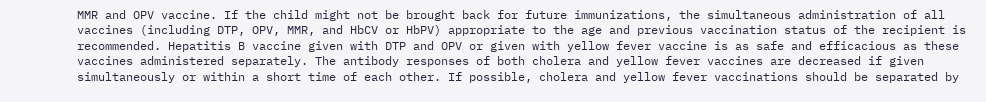MMR and OPV vaccine. If the child might not be brought back for future immunizations, the simultaneous administration of all vaccines (including DTP, OPV, MMR, and HbCV or HbPV) appropriate to the age and previous vaccination status of the recipient is recommended. Hepatitis B vaccine given with DTP and OPV or given with yellow fever vaccine is as safe and efficacious as these vaccines administered separately. The antibody responses of both cholera and yellow fever vaccines are decreased if given simultaneously or within a short time of each other. If possible, cholera and yellow fever vaccinations should be separated by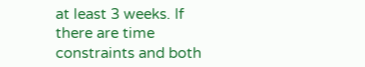at least 3 weeks. If there are time constraints and both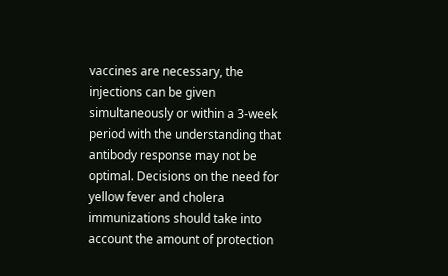vaccines are necessary, the injections can be given simultaneously or within a 3-week period with the understanding that antibody response may not be optimal. Decisions on the need for yellow fever and cholera immunizations should take into account the amount of protection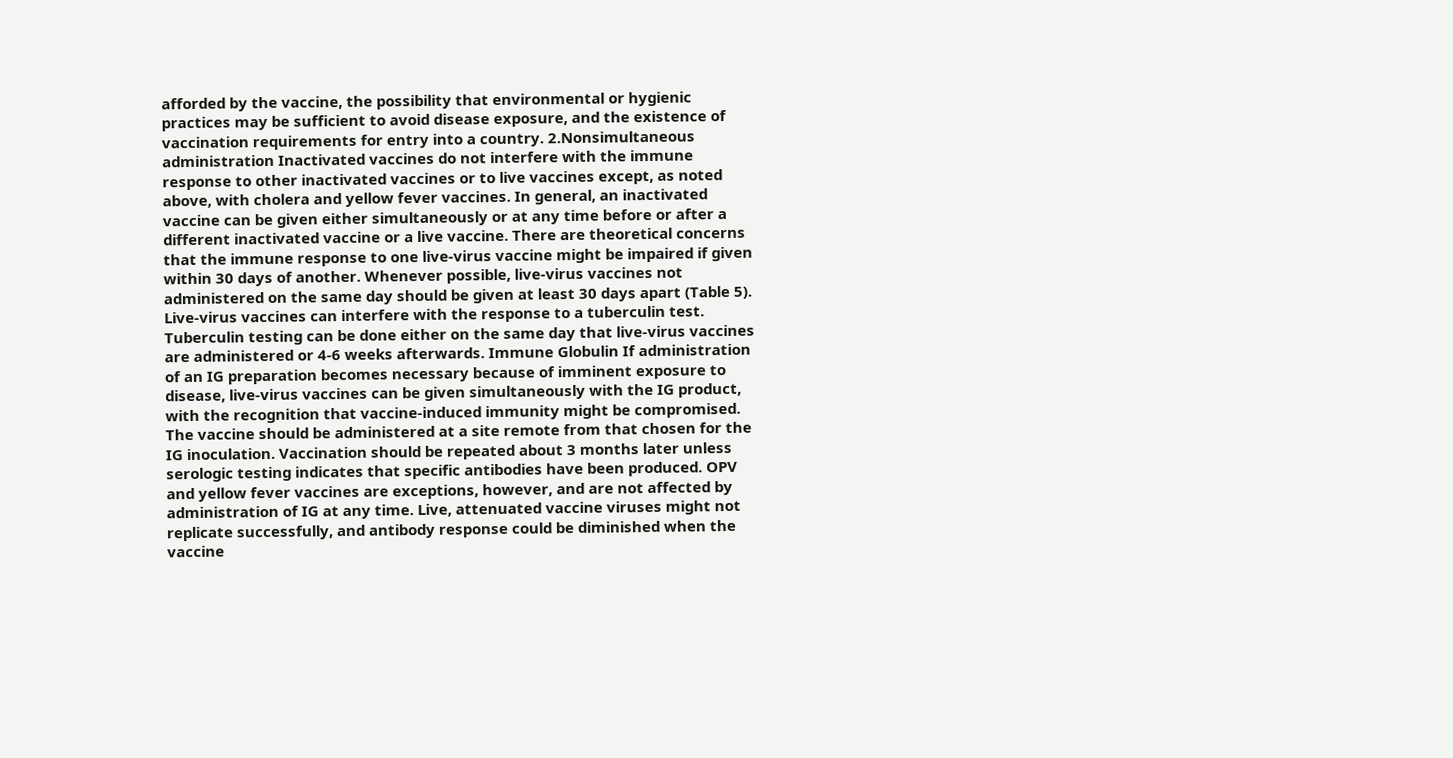afforded by the vaccine, the possibility that environmental or hygienic practices may be sufficient to avoid disease exposure, and the existence of vaccination requirements for entry into a country. 2.Nonsimultaneous administration Inactivated vaccines do not interfere with the immune response to other inactivated vaccines or to live vaccines except, as noted above, with cholera and yellow fever vaccines. In general, an inactivated vaccine can be given either simultaneously or at any time before or after a different inactivated vaccine or a live vaccine. There are theoretical concerns that the immune response to one live-virus vaccine might be impaired if given within 30 days of another. Whenever possible, live-virus vaccines not administered on the same day should be given at least 30 days apart (Table 5). Live-virus vaccines can interfere with the response to a tuberculin test. Tuberculin testing can be done either on the same day that live-virus vaccines are administered or 4-6 weeks afterwards. Immune Globulin If administration of an IG preparation becomes necessary because of imminent exposure to disease, live-virus vaccines can be given simultaneously with the IG product, with the recognition that vaccine-induced immunity might be compromised. The vaccine should be administered at a site remote from that chosen for the IG inoculation. Vaccination should be repeated about 3 months later unless serologic testing indicates that specific antibodies have been produced. OPV and yellow fever vaccines are exceptions, however, and are not affected by administration of IG at any time. Live, attenuated vaccine viruses might not replicate successfully, and antibody response could be diminished when the vaccine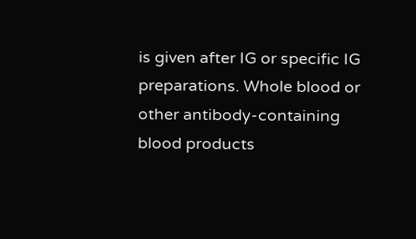is given after IG or specific IG preparations. Whole blood or other antibody-containing blood products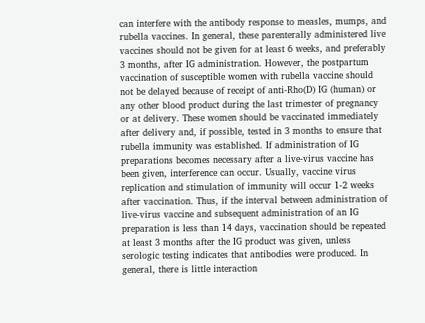can interfere with the antibody response to measles, mumps, and rubella vaccines. In general, these parenterally administered live vaccines should not be given for at least 6 weeks, and preferably 3 months, after IG administration. However, the postpartum vaccination of susceptible women with rubella vaccine should not be delayed because of receipt of anti-Rho(D) IG (human) or any other blood product during the last trimester of pregnancy or at delivery. These women should be vaccinated immediately after delivery and, if possible, tested in 3 months to ensure that rubella immunity was established. If administration of IG preparations becomes necessary after a live-virus vaccine has been given, interference can occur. Usually, vaccine virus replication and stimulation of immunity will occur 1-2 weeks after vaccination. Thus, if the interval between administration of live-virus vaccine and subsequent administration of an IG preparation is less than 14 days, vaccination should be repeated at least 3 months after the IG product was given, unless serologic testing indicates that antibodies were produced. In general, there is little interaction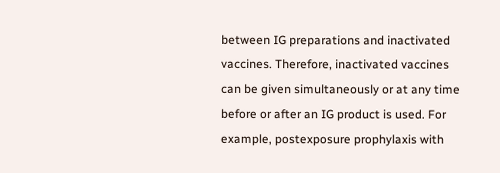between IG preparations and inactivated vaccines. Therefore, inactivated vaccines can be given simultaneously or at any time before or after an IG product is used. For example, postexposure prophylaxis with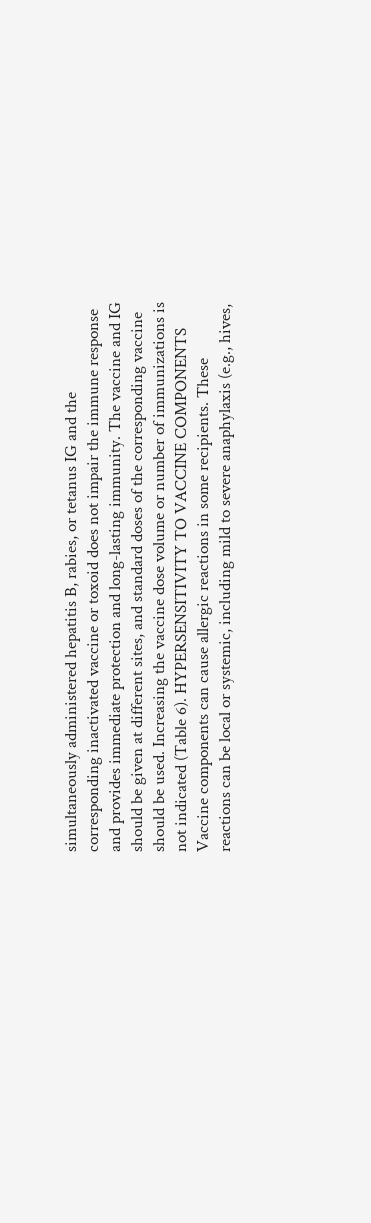simultaneously administered hepatitis B, rabies, or tetanus IG and the corresponding inactivated vaccine or toxoid does not impair the immune response and provides immediate protection and long-lasting immunity. The vaccine and IG should be given at different sites, and standard doses of the corresponding vaccine should be used. Increasing the vaccine dose volume or number of immunizations is not indicated (Table 6). HYPERSENSITIVITY TO VACCINE COMPONENTS Vaccine components can cause allergic reactions in some recipients. These reactions can be local or systemic, including mild to severe anaphylaxis (e.g., hives,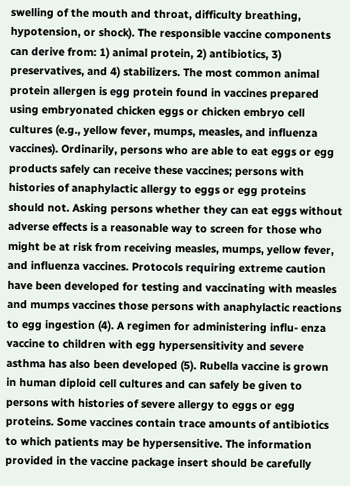swelling of the mouth and throat, difficulty breathing, hypotension, or shock). The responsible vaccine components can derive from: 1) animal protein, 2) antibiotics, 3) preservatives, and 4) stabilizers. The most common animal protein allergen is egg protein found in vaccines prepared using embryonated chicken eggs or chicken embryo cell cultures (e.g., yellow fever, mumps, measles, and influenza vaccines). Ordinarily, persons who are able to eat eggs or egg products safely can receive these vaccines; persons with histories of anaphylactic allergy to eggs or egg proteins should not. Asking persons whether they can eat eggs without adverse effects is a reasonable way to screen for those who might be at risk from receiving measles, mumps, yellow fever, and influenza vaccines. Protocols requiring extreme caution have been developed for testing and vaccinating with measles and mumps vaccines those persons with anaphylactic reactions to egg ingestion (4). A regimen for administering influ- enza vaccine to children with egg hypersensitivity and severe asthma has also been developed (5). Rubella vaccine is grown in human diploid cell cultures and can safely be given to persons with histories of severe allergy to eggs or egg proteins. Some vaccines contain trace amounts of antibiotics to which patients may be hypersensitive. The information provided in the vaccine package insert should be carefully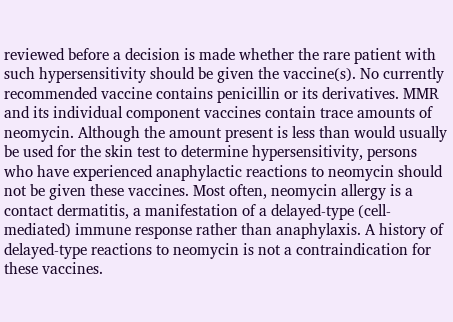reviewed before a decision is made whether the rare patient with such hypersensitivity should be given the vaccine(s). No currently recommended vaccine contains penicillin or its derivatives. MMR and its individual component vaccines contain trace amounts of neomycin. Although the amount present is less than would usually be used for the skin test to determine hypersensitivity, persons who have experienced anaphylactic reactions to neomycin should not be given these vaccines. Most often, neomycin allergy is a contact dermatitis, a manifestation of a delayed-type (cell-mediated) immune response rather than anaphylaxis. A history of delayed-type reactions to neomycin is not a contraindication for these vaccines.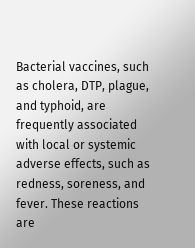Bacterial vaccines, such as cholera, DTP, plague, and typhoid, are frequently associated with local or systemic adverse effects, such as redness, soreness, and fever. These reactions are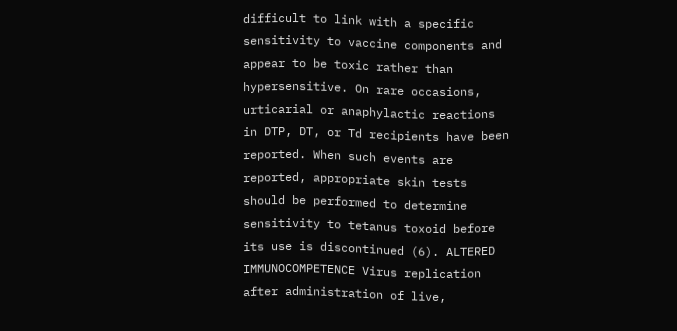difficult to link with a specific sensitivity to vaccine components and appear to be toxic rather than hypersensitive. On rare occasions, urticarial or anaphylactic reactions in DTP, DT, or Td recipients have been reported. When such events are reported, appropriate skin tests should be performed to determine sensitivity to tetanus toxoid before its use is discontinued (6). ALTERED IMMUNOCOMPETENCE Virus replication after administration of live,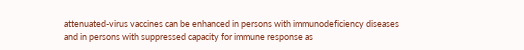attenuated-virus vaccines can be enhanced in persons with immunodeficiency diseases and in persons with suppressed capacity for immune response as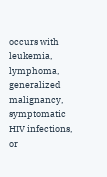occurs with leukemia, lymphoma, generalized malignancy, symptomatic HIV infections, or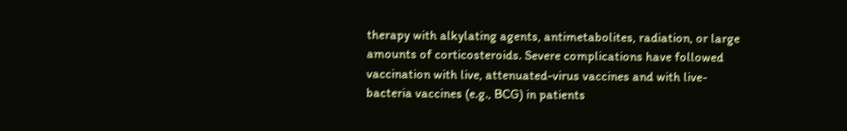therapy with alkylating agents, antimetabolites, radiation, or large amounts of corticosteroids. Severe complications have followed vaccination with live, attenuated-virus vaccines and with live-bacteria vaccines (e.g., BCG) in patients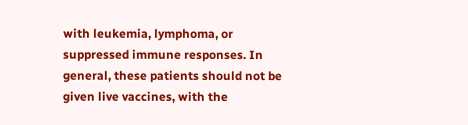with leukemia, lymphoma, or suppressed immune responses. In general, these patients should not be given live vaccines, with the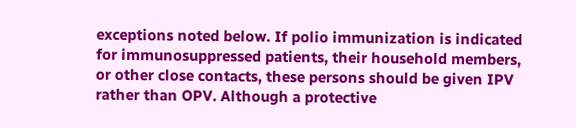exceptions noted below. If polio immunization is indicated for immunosuppressed patients, their household members, or other close contacts, these persons should be given IPV rather than OPV. Although a protective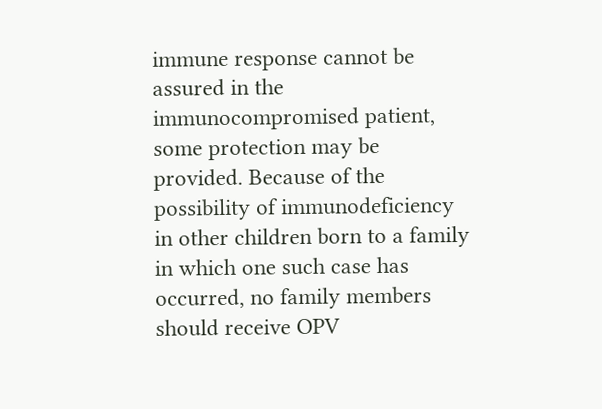immune response cannot be assured in the immunocompromised patient, some protection may be provided. Because of the possibility of immunodeficiency in other children born to a family in which one such case has occurred, no family members should receive OPV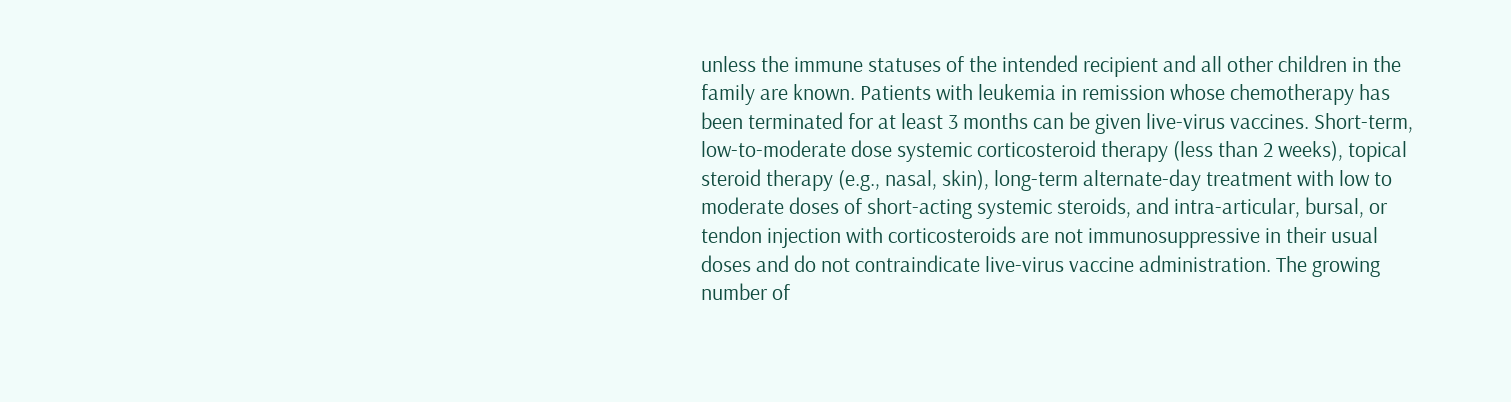unless the immune statuses of the intended recipient and all other children in the family are known. Patients with leukemia in remission whose chemotherapy has been terminated for at least 3 months can be given live-virus vaccines. Short-term, low-to-moderate dose systemic corticosteroid therapy (less than 2 weeks), topical steroid therapy (e.g., nasal, skin), long-term alternate-day treatment with low to moderate doses of short-acting systemic steroids, and intra-articular, bursal, or tendon injection with corticosteroids are not immunosuppressive in their usual doses and do not contraindicate live-virus vaccine administration. The growing number of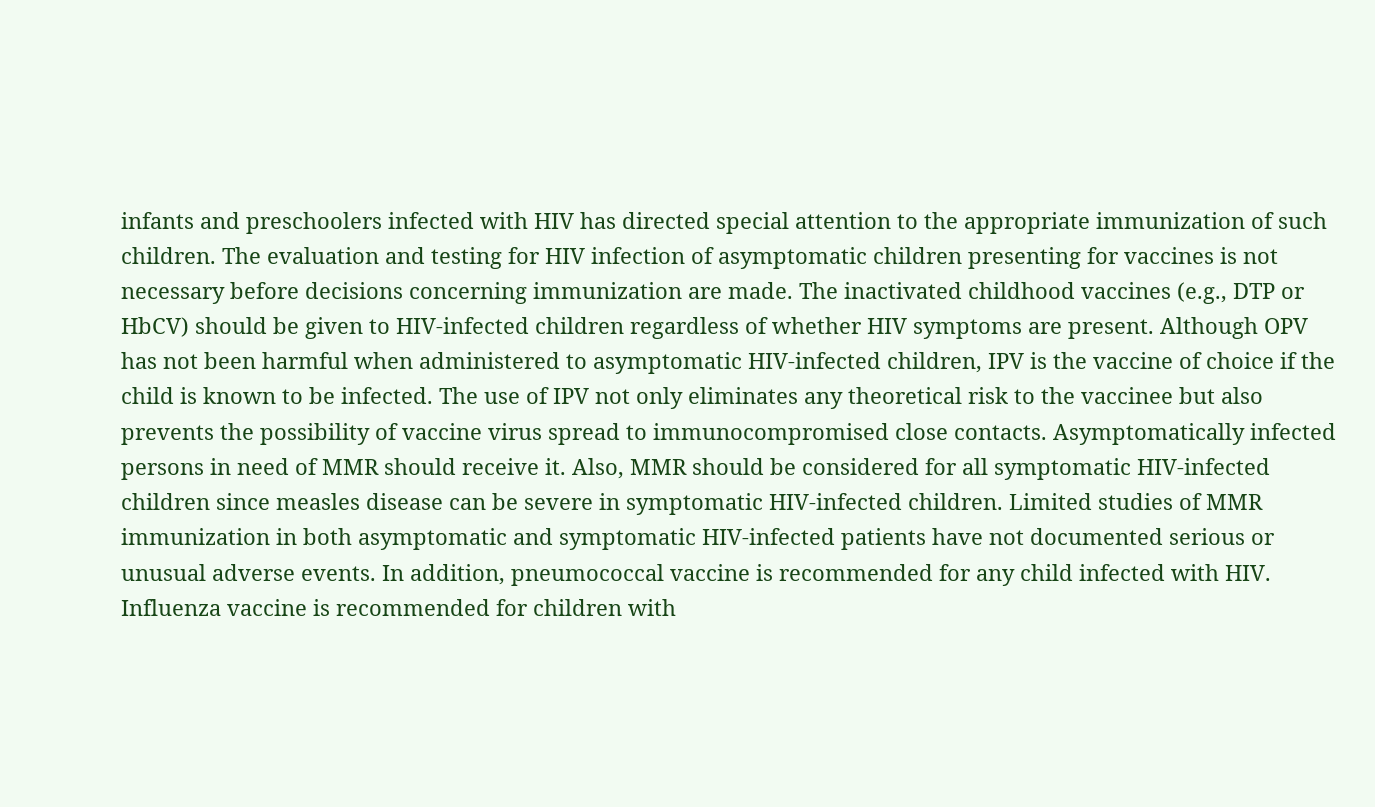infants and preschoolers infected with HIV has directed special attention to the appropriate immunization of such children. The evaluation and testing for HIV infection of asymptomatic children presenting for vaccines is not necessary before decisions concerning immunization are made. The inactivated childhood vaccines (e.g., DTP or HbCV) should be given to HIV-infected children regardless of whether HIV symptoms are present. Although OPV has not been harmful when administered to asymptomatic HIV-infected children, IPV is the vaccine of choice if the child is known to be infected. The use of IPV not only eliminates any theoretical risk to the vaccinee but also prevents the possibility of vaccine virus spread to immunocompromised close contacts. Asymptomatically infected persons in need of MMR should receive it. Also, MMR should be considered for all symptomatic HIV-infected children since measles disease can be severe in symptomatic HIV-infected children. Limited studies of MMR immunization in both asymptomatic and symptomatic HIV-infected patients have not documented serious or unusual adverse events. In addition, pneumococcal vaccine is recommended for any child infected with HIV. Influenza vaccine is recommended for children with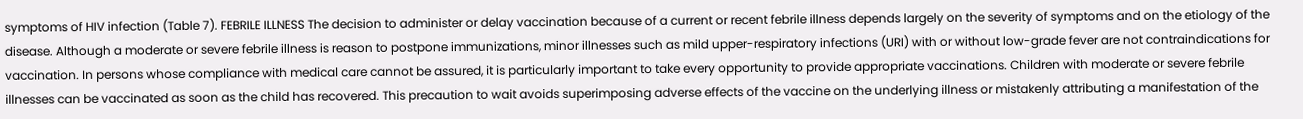symptoms of HIV infection (Table 7). FEBRILE ILLNESS The decision to administer or delay vaccination because of a current or recent febrile illness depends largely on the severity of symptoms and on the etiology of the disease. Although a moderate or severe febrile illness is reason to postpone immunizations, minor illnesses such as mild upper-respiratory infections (URI) with or without low-grade fever are not contraindications for vaccination. In persons whose compliance with medical care cannot be assured, it is particularly important to take every opportunity to provide appropriate vaccinations. Children with moderate or severe febrile illnesses can be vaccinated as soon as the child has recovered. This precaution to wait avoids superimposing adverse effects of the vaccine on the underlying illness or mistakenly attributing a manifestation of the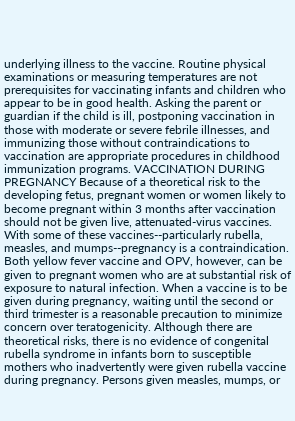underlying illness to the vaccine. Routine physical examinations or measuring temperatures are not prerequisites for vaccinating infants and children who appear to be in good health. Asking the parent or guardian if the child is ill, postponing vaccination in those with moderate or severe febrile illnesses, and immunizing those without contraindications to vaccination are appropriate procedures in childhood immunization programs. VACCINATION DURING PREGNANCY Because of a theoretical risk to the developing fetus, pregnant women or women likely to become pregnant within 3 months after vaccination should not be given live, attenuated-virus vaccines. With some of these vaccines--particularly rubella, measles, and mumps--pregnancy is a contraindication. Both yellow fever vaccine and OPV, however, can be given to pregnant women who are at substantial risk of exposure to natural infection. When a vaccine is to be given during pregnancy, waiting until the second or third trimester is a reasonable precaution to minimize concern over teratogenicity. Although there are theoretical risks, there is no evidence of congenital rubella syndrome in infants born to susceptible mothers who inadvertently were given rubella vaccine during pregnancy. Persons given measles, mumps, or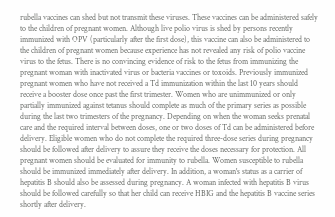rubella vaccines can shed but not transmit these viruses. These vaccines can be administered safely to the children of pregnant women. Although live polio virus is shed by persons recently immunized with OPV (particularly after the first dose), this vaccine can also be administered to the children of pregnant women because experience has not revealed any risk of polio vaccine virus to the fetus. There is no convincing evidence of risk to the fetus from immunizing the pregnant woman with inactivated virus or bacteria vaccines or toxoids. Previously immunized pregnant women who have not received a Td immunization within the last 10 years should receive a booster dose once past the first trimester. Women who are unimmunized or only partially immunized against tetanus should complete as much of the primary series as possible during the last two trimesters of the pregnancy. Depending on when the woman seeks prenatal care and the required interval between doses, one or two doses of Td can be administered before delivery. Eligible women who do not complete the required three-dose series during pregnancy should be followed after delivery to assure they receive the doses necessary for protection. All pregnant women should be evaluated for immunity to rubella. Women susceptible to rubella should be immunized immediately after delivery. In addition, a woman's status as a carrier of hepatitis B should also be assessed during pregnancy. A woman infected with hepatitis B virus should be followed carefully so that her child can receive HBIG and the hepatitis B vaccine series shortly after delivery.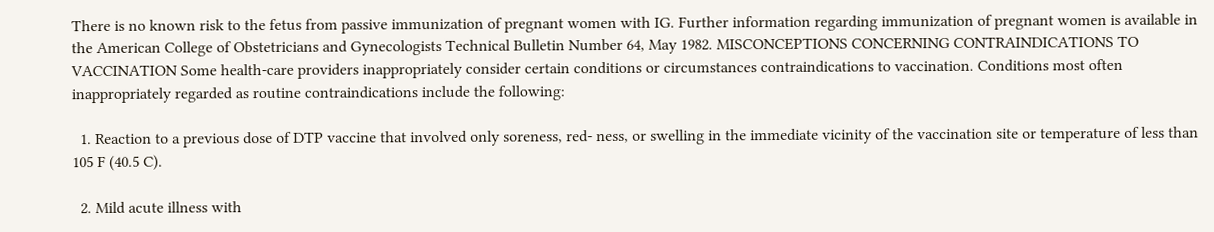There is no known risk to the fetus from passive immunization of pregnant women with IG. Further information regarding immunization of pregnant women is available in the American College of Obstetricians and Gynecologists Technical Bulletin Number 64, May 1982. MISCONCEPTIONS CONCERNING CONTRAINDICATIONS TO VACCINATION Some health-care providers inappropriately consider certain conditions or circumstances contraindications to vaccination. Conditions most often inappropriately regarded as routine contraindications include the following:

  1. Reaction to a previous dose of DTP vaccine that involved only soreness, red- ness, or swelling in the immediate vicinity of the vaccination site or temperature of less than 105 F (40.5 C).

  2. Mild acute illness with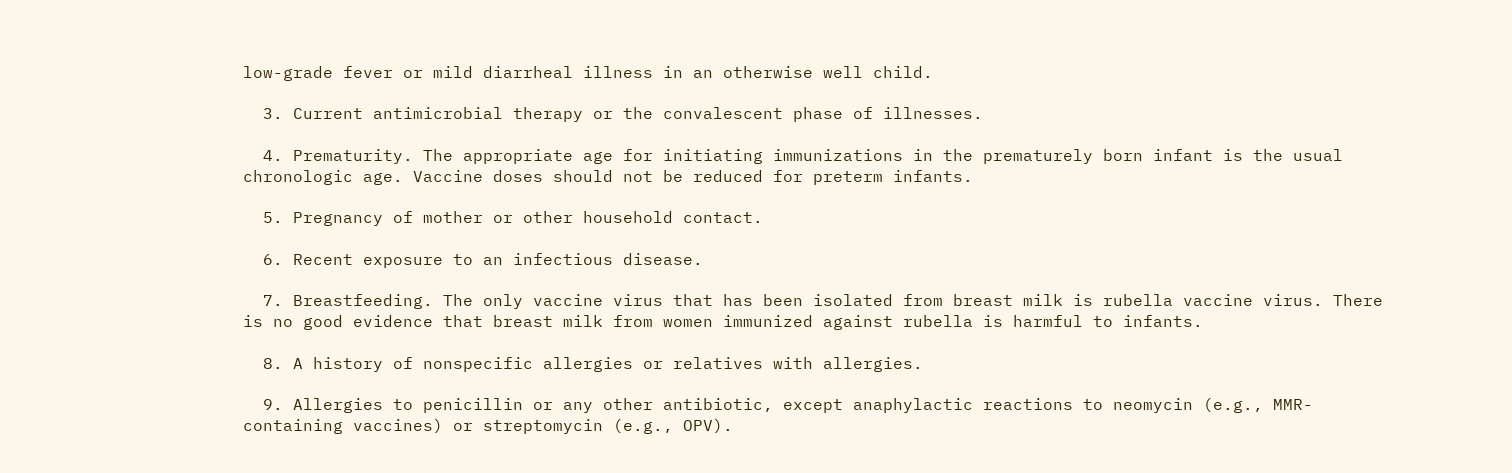low-grade fever or mild diarrheal illness in an otherwise well child.

  3. Current antimicrobial therapy or the convalescent phase of illnesses.

  4. Prematurity. The appropriate age for initiating immunizations in the prematurely born infant is the usual chronologic age. Vaccine doses should not be reduced for preterm infants.

  5. Pregnancy of mother or other household contact.

  6. Recent exposure to an infectious disease.

  7. Breastfeeding. The only vaccine virus that has been isolated from breast milk is rubella vaccine virus. There is no good evidence that breast milk from women immunized against rubella is harmful to infants.

  8. A history of nonspecific allergies or relatives with allergies.

  9. Allergies to penicillin or any other antibiotic, except anaphylactic reactions to neomycin (e.g., MMR-containing vaccines) or streptomycin (e.g., OPV).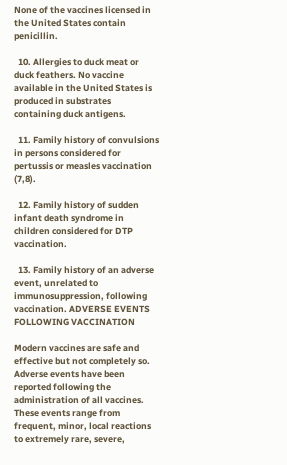None of the vaccines licensed in the United States contain penicillin.

  10. Allergies to duck meat or duck feathers. No vaccine available in the United States is produced in substrates containing duck antigens.

  11. Family history of convulsions in persons considered for pertussis or measles vaccination (7,8).

  12. Family history of sudden infant death syndrome in children considered for DTP vaccination.

  13. Family history of an adverse event, unrelated to immunosuppression, following vaccination. ADVERSE EVENTS FOLLOWING VACCINATION

Modern vaccines are safe and effective but not completely so. Adverse events have been reported following the administration of all vaccines. These events range from frequent, minor, local reactions to extremely rare, severe,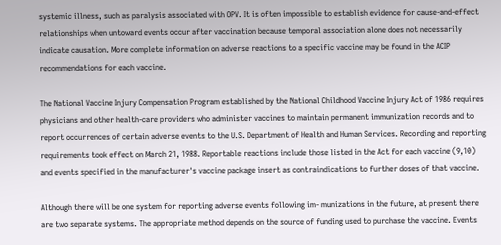systemic illness, such as paralysis associated with OPV. It is often impossible to establish evidence for cause-and-effect relationships when untoward events occur after vaccination because temporal association alone does not necessarily indicate causation. More complete information on adverse reactions to a specific vaccine may be found in the ACIP recommendations for each vaccine.

The National Vaccine Injury Compensation Program established by the National Childhood Vaccine Injury Act of 1986 requires physicians and other health-care providers who administer vaccines to maintain permanent immunization records and to report occurrences of certain adverse events to the U.S. Department of Health and Human Services. Recording and reporting requirements took effect on March 21, 1988. Reportable reactions include those listed in the Act for each vaccine (9,10) and events specified in the manufacturer's vaccine package insert as contraindications to further doses of that vaccine.

Although there will be one system for reporting adverse events following im- munizations in the future, at present there are two separate systems. The appropriate method depends on the source of funding used to purchase the vaccine. Events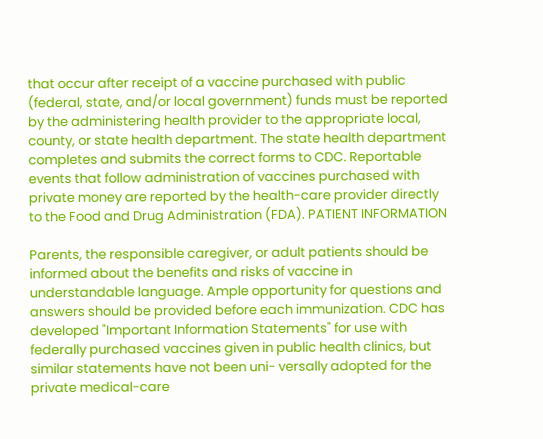that occur after receipt of a vaccine purchased with public (federal, state, and/or local government) funds must be reported by the administering health provider to the appropriate local, county, or state health department. The state health department completes and submits the correct forms to CDC. Reportable events that follow administration of vaccines purchased with private money are reported by the health-care provider directly to the Food and Drug Administration (FDA). PATIENT INFORMATION

Parents, the responsible caregiver, or adult patients should be informed about the benefits and risks of vaccine in understandable language. Ample opportunity for questions and answers should be provided before each immunization. CDC has developed "Important Information Statements" for use with federally purchased vaccines given in public health clinics, but similar statements have not been uni- versally adopted for the private medical-care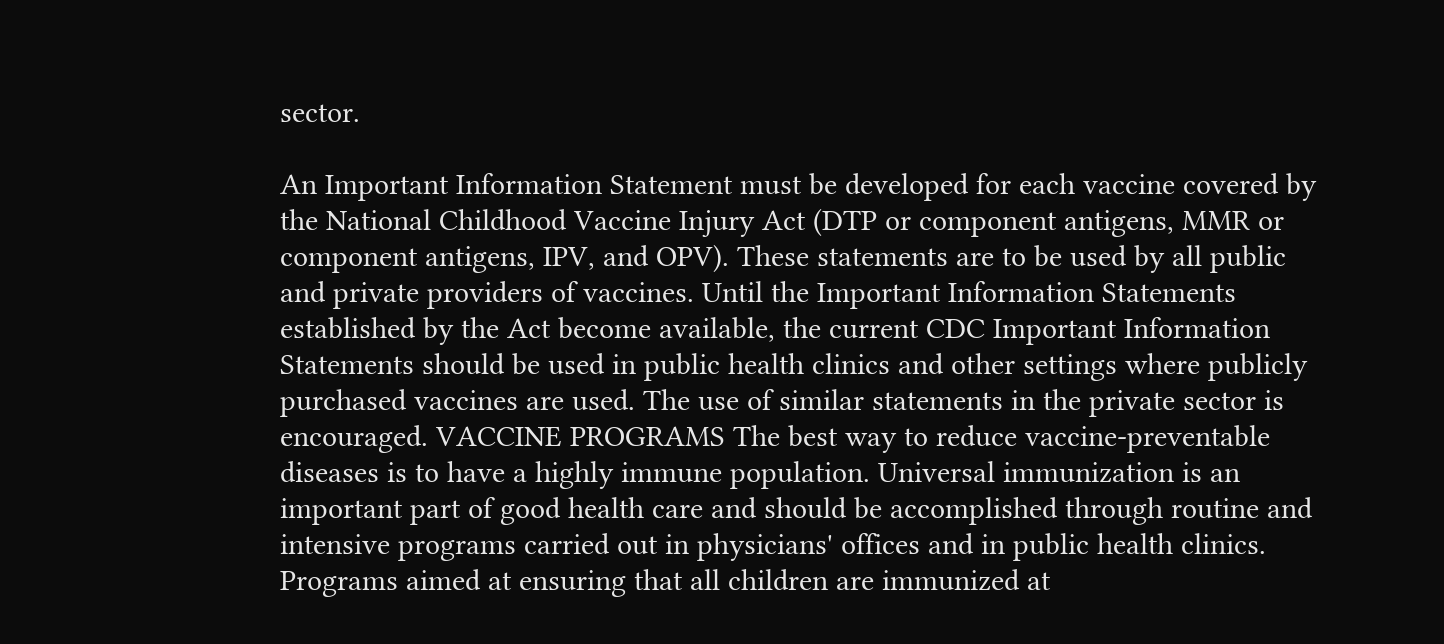sector.

An Important Information Statement must be developed for each vaccine covered by the National Childhood Vaccine Injury Act (DTP or component antigens, MMR or component antigens, IPV, and OPV). These statements are to be used by all public and private providers of vaccines. Until the Important Information Statements established by the Act become available, the current CDC Important Information Statements should be used in public health clinics and other settings where publicly purchased vaccines are used. The use of similar statements in the private sector is encouraged. VACCINE PROGRAMS The best way to reduce vaccine-preventable diseases is to have a highly immune population. Universal immunization is an important part of good health care and should be accomplished through routine and intensive programs carried out in physicians' offices and in public health clinics. Programs aimed at ensuring that all children are immunized at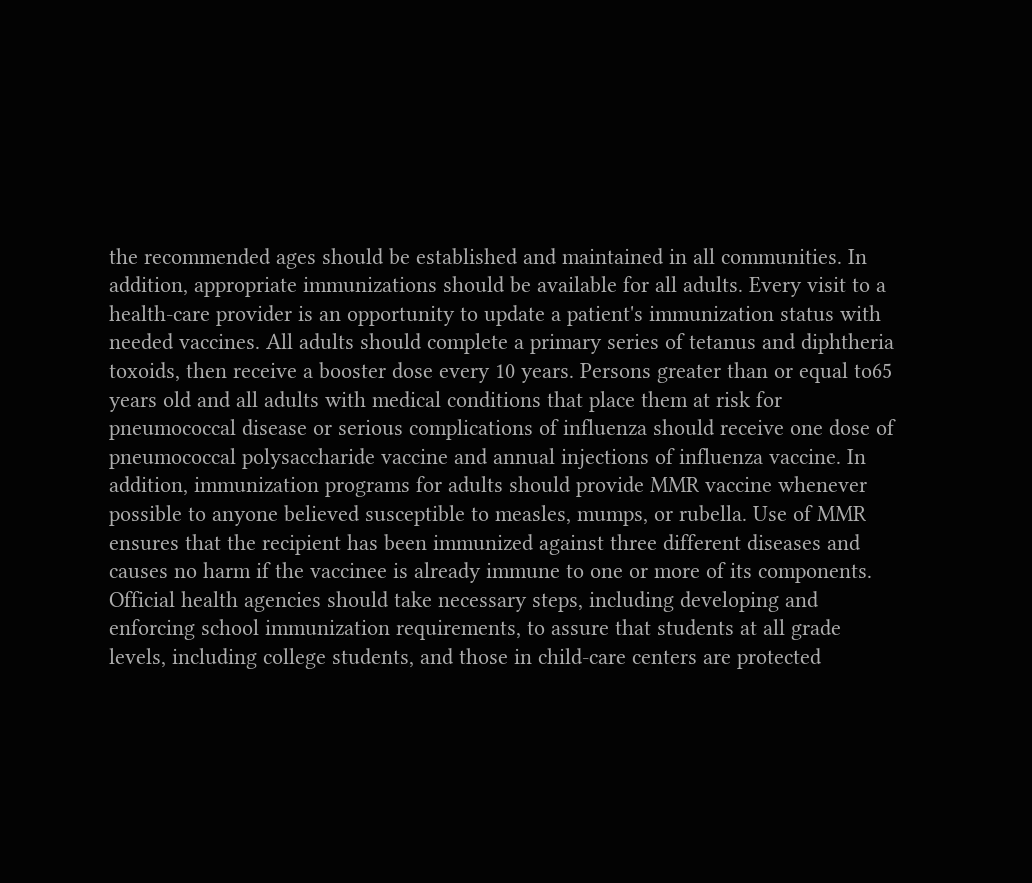the recommended ages should be established and maintained in all communities. In addition, appropriate immunizations should be available for all adults. Every visit to a health-care provider is an opportunity to update a patient's immunization status with needed vaccines. All adults should complete a primary series of tetanus and diphtheria toxoids, then receive a booster dose every 10 years. Persons greater than or equal to65 years old and all adults with medical conditions that place them at risk for pneumococcal disease or serious complications of influenza should receive one dose of pneumococcal polysaccharide vaccine and annual injections of influenza vaccine. In addition, immunization programs for adults should provide MMR vaccine whenever possible to anyone believed susceptible to measles, mumps, or rubella. Use of MMR ensures that the recipient has been immunized against three different diseases and causes no harm if the vaccinee is already immune to one or more of its components. Official health agencies should take necessary steps, including developing and enforcing school immunization requirements, to assure that students at all grade levels, including college students, and those in child-care centers are protected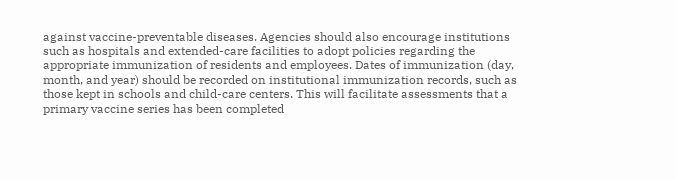against vaccine-preventable diseases. Agencies should also encourage institutions such as hospitals and extended-care facilities to adopt policies regarding the appropriate immunization of residents and employees. Dates of immunization (day, month, and year) should be recorded on institutional immunization records, such as those kept in schools and child-care centers. This will facilitate assessments that a primary vaccine series has been completed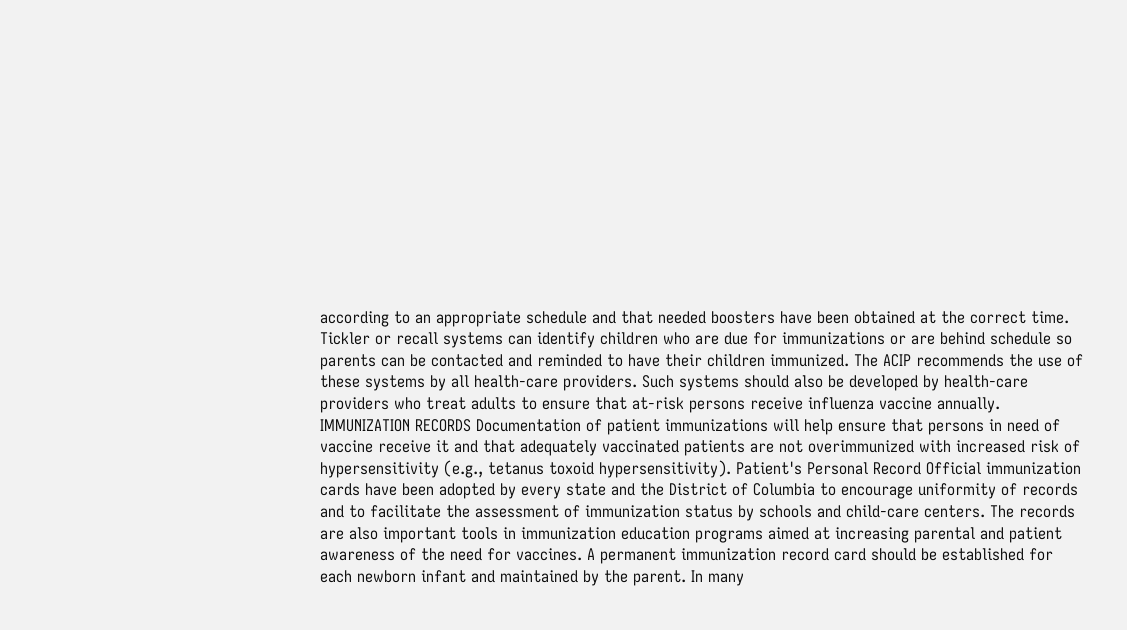according to an appropriate schedule and that needed boosters have been obtained at the correct time. Tickler or recall systems can identify children who are due for immunizations or are behind schedule so parents can be contacted and reminded to have their children immunized. The ACIP recommends the use of these systems by all health-care providers. Such systems should also be developed by health-care providers who treat adults to ensure that at-risk persons receive influenza vaccine annually. IMMUNIZATION RECORDS Documentation of patient immunizations will help ensure that persons in need of vaccine receive it and that adequately vaccinated patients are not overimmunized with increased risk of hypersensitivity (e.g., tetanus toxoid hypersensitivity). Patient's Personal Record Official immunization cards have been adopted by every state and the District of Columbia to encourage uniformity of records and to facilitate the assessment of immunization status by schools and child-care centers. The records are also important tools in immunization education programs aimed at increasing parental and patient awareness of the need for vaccines. A permanent immunization record card should be established for each newborn infant and maintained by the parent. In many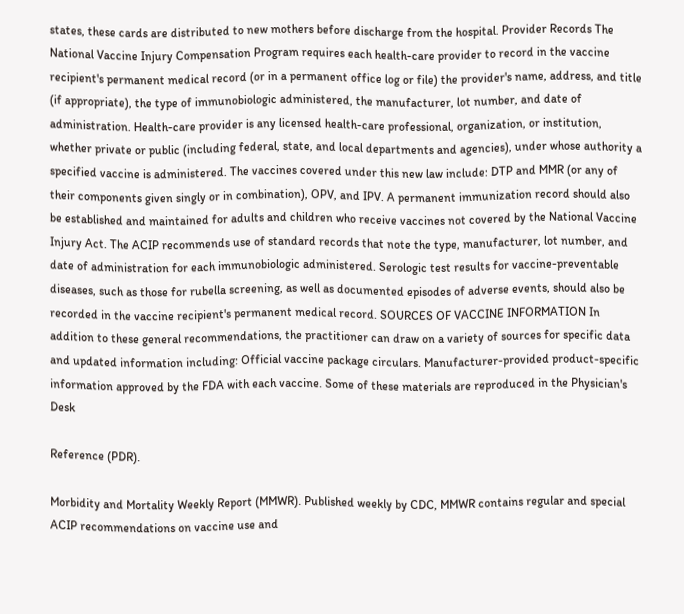states, these cards are distributed to new mothers before discharge from the hospital. Provider Records The National Vaccine Injury Compensation Program requires each health-care provider to record in the vaccine recipient's permanent medical record (or in a permanent office log or file) the provider's name, address, and title (if appropriate), the type of immunobiologic administered, the manufacturer, lot number, and date of administration. Health-care provider is any licensed health-care professional, organization, or institution, whether private or public (including federal, state, and local departments and agencies), under whose authority a specified vaccine is administered. The vaccines covered under this new law include: DTP and MMR (or any of their components given singly or in combination), OPV, and IPV. A permanent immunization record should also be established and maintained for adults and children who receive vaccines not covered by the National Vaccine Injury Act. The ACIP recommends use of standard records that note the type, manufacturer, lot number, and date of administration for each immunobiologic administered. Serologic test results for vaccine-preventable diseases, such as those for rubella screening, as well as documented episodes of adverse events, should also be recorded in the vaccine recipient's permanent medical record. SOURCES OF VACCINE INFORMATION In addition to these general recommendations, the practitioner can draw on a variety of sources for specific data and updated information including: Official vaccine package circulars. Manufacturer-provided product-specific information approved by the FDA with each vaccine. Some of these materials are reproduced in the Physician's Desk

Reference (PDR).

Morbidity and Mortality Weekly Report (MMWR). Published weekly by CDC, MMWR contains regular and special ACIP recommendations on vaccine use and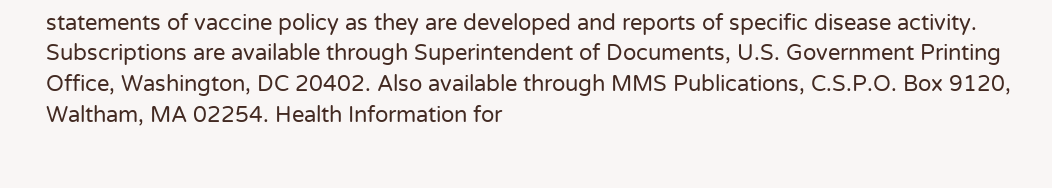statements of vaccine policy as they are developed and reports of specific disease activity. Subscriptions are available through Superintendent of Documents, U.S. Government Printing Office, Washington, DC 20402. Also available through MMS Publications, C.S.P.O. Box 9120, Waltham, MA 02254. Health Information for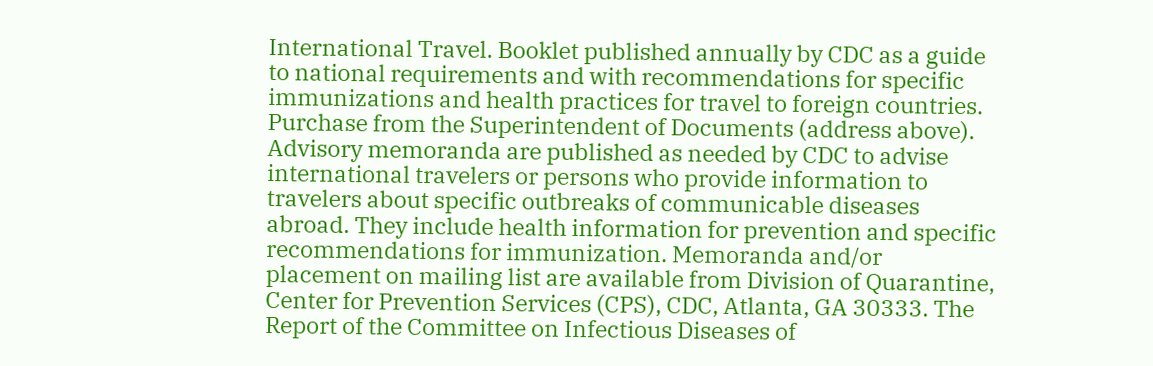International Travel. Booklet published annually by CDC as a guide to national requirements and with recommendations for specific immunizations and health practices for travel to foreign countries. Purchase from the Superintendent of Documents (address above). Advisory memoranda are published as needed by CDC to advise international travelers or persons who provide information to travelers about specific outbreaks of communicable diseases abroad. They include health information for prevention and specific recommendations for immunization. Memoranda and/or placement on mailing list are available from Division of Quarantine, Center for Prevention Services (CPS), CDC, Atlanta, GA 30333. The Report of the Committee on Infectious Diseases of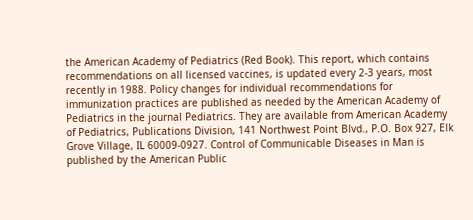the American Academy of Pediatrics (Red Book). This report, which contains recommendations on all licensed vaccines, is updated every 2-3 years, most recently in 1988. Policy changes for individual recommendations for immunization practices are published as needed by the American Academy of Pediatrics in the journal Pediatrics. They are available from American Academy of Pediatrics, Publications Division, 141 Northwest Point Blvd., P.O. Box 927, Elk Grove Village, IL 60009-0927. Control of Communicable Diseases in Man is published by the American Public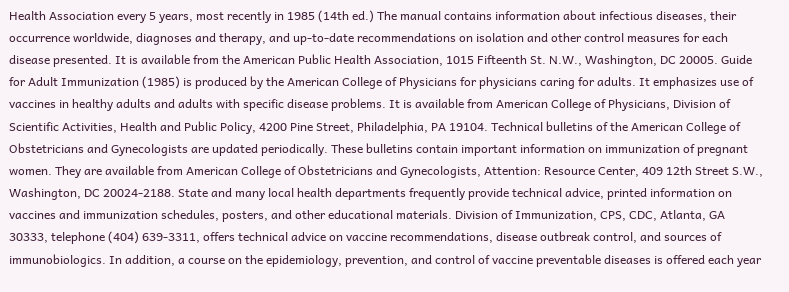Health Association every 5 years, most recently in 1985 (14th ed.) The manual contains information about infectious diseases, their occurrence worldwide, diagnoses and therapy, and up-to-date recommendations on isolation and other control measures for each disease presented. It is available from the American Public Health Association, 1015 Fifteenth St. N.W., Washington, DC 20005. Guide for Adult Immunization (1985) is produced by the American College of Physicians for physicians caring for adults. It emphasizes use of vaccines in healthy adults and adults with specific disease problems. It is available from American College of Physicians, Division of Scientific Activities, Health and Public Policy, 4200 Pine Street, Philadelphia, PA 19104. Technical bulletins of the American College of Obstetricians and Gynecologists are updated periodically. These bulletins contain important information on immunization of pregnant women. They are available from American College of Obstetricians and Gynecologists, Attention: Resource Center, 409 12th Street S.W., Washington, DC 20024-2188. State and many local health departments frequently provide technical advice, printed information on vaccines and immunization schedules, posters, and other educational materials. Division of Immunization, CPS, CDC, Atlanta, GA 30333, telephone (404) 639-3311, offers technical advice on vaccine recommendations, disease outbreak control, and sources of immunobiologics. In addition, a course on the epidemiology, prevention, and control of vaccine preventable diseases is offered each year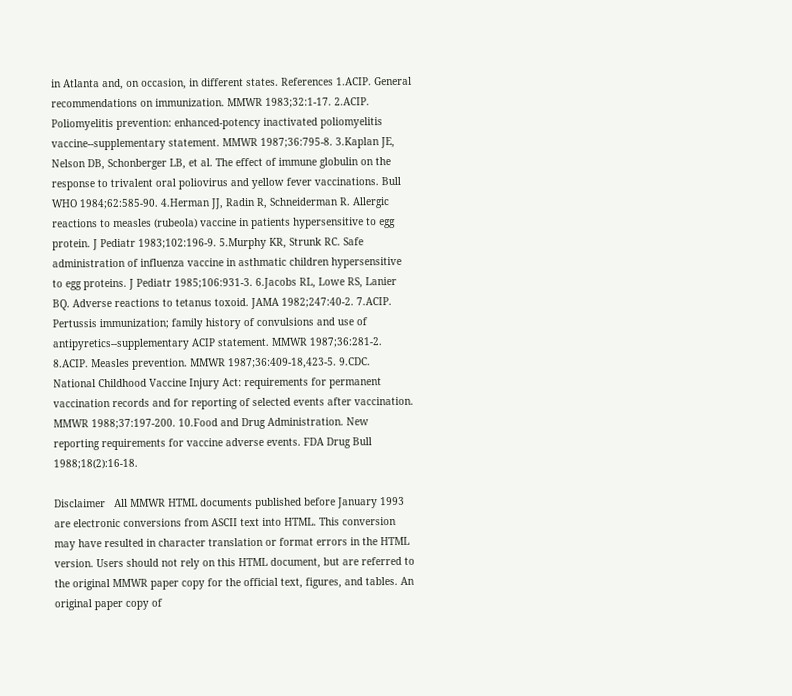in Atlanta and, on occasion, in different states. References 1.ACIP. General recommendations on immunization. MMWR 1983;32:1-17. 2.ACIP. Poliomyelitis prevention: enhanced-potency inactivated poliomyelitis vaccine--supplementary statement. MMWR 1987;36:795-8. 3.Kaplan JE, Nelson DB, Schonberger LB, et al. The effect of immune globulin on the response to trivalent oral poliovirus and yellow fever vaccinations. Bull WHO 1984;62:585-90. 4.Herman JJ, Radin R, Schneiderman R. Allergic reactions to measles (rubeola) vaccine in patients hypersensitive to egg protein. J Pediatr 1983;102:196-9. 5.Murphy KR, Strunk RC. Safe administration of influenza vaccine in asthmatic children hypersensitive to egg proteins. J Pediatr 1985;106:931-3. 6.Jacobs RL, Lowe RS, Lanier BQ. Adverse reactions to tetanus toxoid. JAMA 1982;247:40-2. 7.ACIP. Pertussis immunization; family history of convulsions and use of antipyretics--supplementary ACIP statement. MMWR 1987;36:281-2. 8.ACIP. Measles prevention. MMWR 1987;36:409-18,423-5. 9.CDC. National Childhood Vaccine Injury Act: requirements for permanent vaccination records and for reporting of selected events after vaccination. MMWR 1988;37:197-200. 10.Food and Drug Administration. New reporting requirements for vaccine adverse events. FDA Drug Bull 1988;18(2):16-18.

Disclaimer   All MMWR HTML documents published before January 1993 are electronic conversions from ASCII text into HTML. This conversion may have resulted in character translation or format errors in the HTML version. Users should not rely on this HTML document, but are referred to the original MMWR paper copy for the official text, figures, and tables. An original paper copy of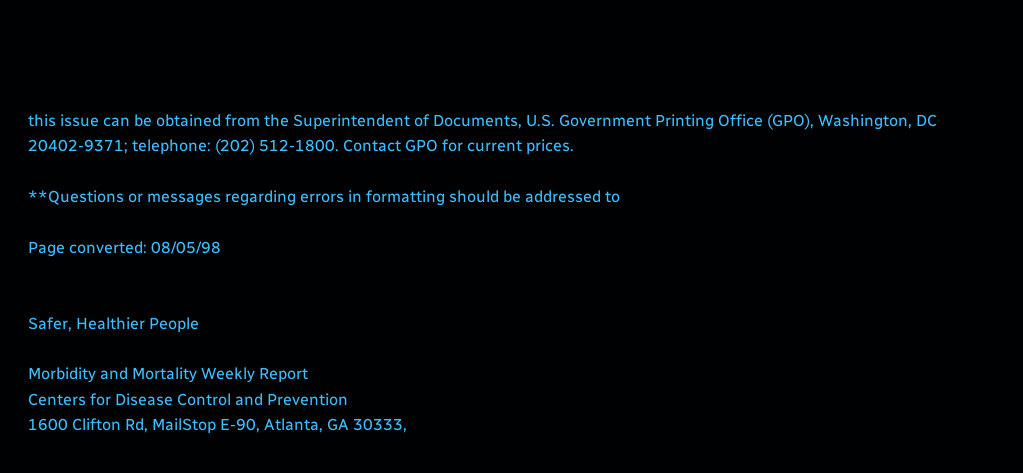this issue can be obtained from the Superintendent of Documents, U.S. Government Printing Office (GPO), Washington, DC 20402-9371; telephone: (202) 512-1800. Contact GPO for current prices.

**Questions or messages regarding errors in formatting should be addressed to

Page converted: 08/05/98


Safer, Healthier People

Morbidity and Mortality Weekly Report
Centers for Disease Control and Prevention
1600 Clifton Rd, MailStop E-90, Atlanta, GA 30333,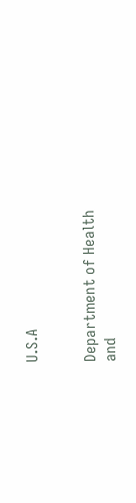U.S.A


Department of Health
and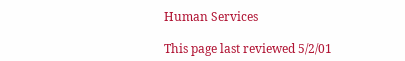Human Services

This page last reviewed 5/2/01